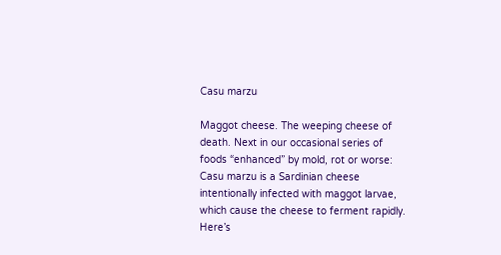Casu marzu

Maggot cheese. The weeping cheese of death. Next in our occasional series of foods “enhanced” by mold, rot or worse: Casu marzu is a Sardinian cheese intentionally infected with maggot larvae, which cause the cheese to ferment rapidly. Here’s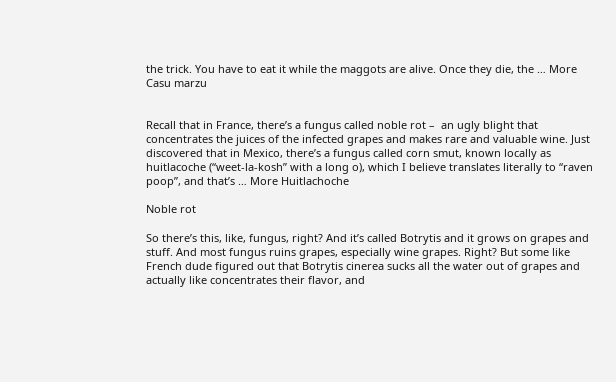the trick. You have to eat it while the maggots are alive. Once they die, the … More Casu marzu


Recall that in France, there’s a fungus called noble rot –  an ugly blight that concentrates the juices of the infected grapes and makes rare and valuable wine. Just discovered that in Mexico, there’s a fungus called corn smut, known locally as huitlacoche (“weet-la-kosh” with a long o), which I believe translates literally to “raven poop”, and that’s … More Huitlachoche

Noble rot

So there’s this, like, fungus, right? And it’s called Botrytis and it grows on grapes and stuff. And most fungus ruins grapes, especially wine grapes. Right? But some like French dude figured out that Botrytis cinerea sucks all the water out of grapes and actually like concentrates their flavor, and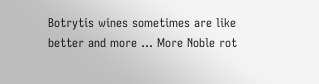Botrytis wines sometimes are like better and more … More Noble rot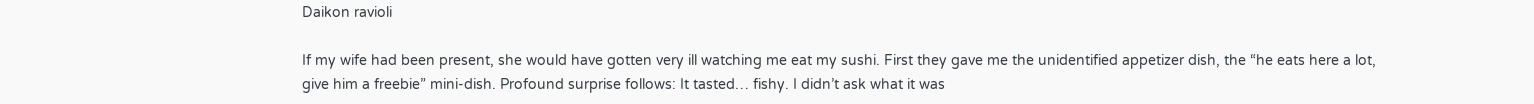Daikon ravioli

If my wife had been present, she would have gotten very ill watching me eat my sushi. First they gave me the unidentified appetizer dish, the “he eats here a lot, give him a freebie” mini-dish. Profound surprise follows: It tasted… fishy. I didn’t ask what it was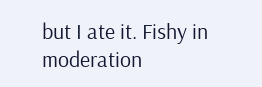but I ate it. Fishy in moderation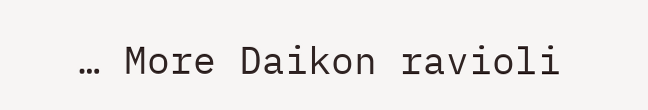… More Daikon ravioli